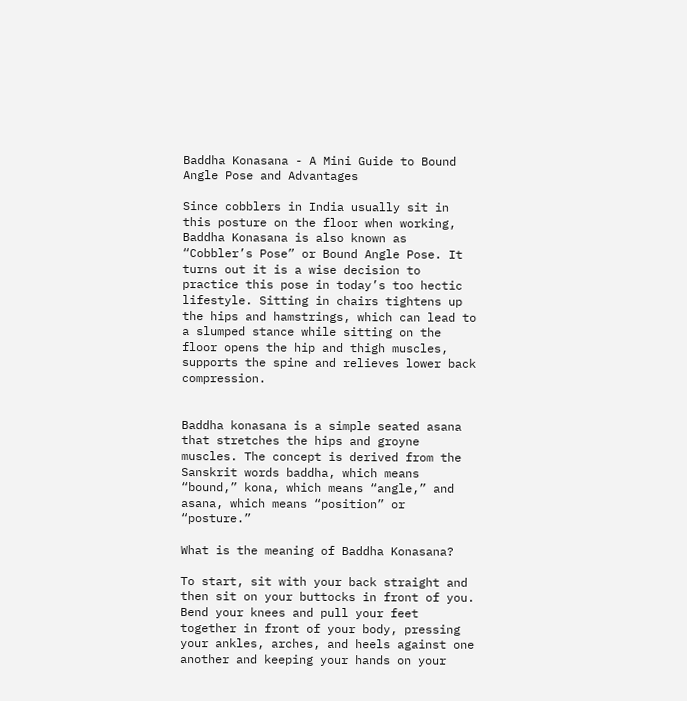Baddha Konasana - A Mini Guide to Bound Angle Pose and Advantages

Since cobblers in India usually sit in this posture on the floor when working, Baddha Konasana is also known as “Cobbler’s Pose” or Bound Angle Pose. It turns out it is a wise decision to practice this pose in today’s too hectic lifestyle. Sitting in chairs tightens up the hips and hamstrings, which can lead to a slumped stance while sitting on the floor opens the hip and thigh muscles, supports the spine and relieves lower back compression.


Baddha konasana is a simple seated asana that stretches the hips and groyne muscles. The concept is derived from the Sanskrit words baddha, which means “bound,” kona, which means “angle,” and asana, which means “position” or “posture.”

What is the meaning of Baddha Konasana?

To start, sit with your back straight and then sit on your buttocks in front of you. Bend your knees and pull your feet together in front of your body, pressing your ankles, arches, and heels against one another and keeping your hands on your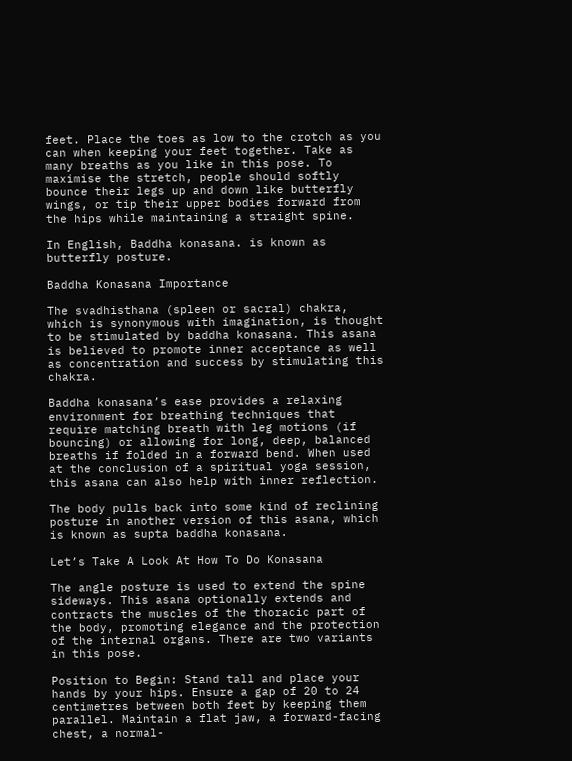feet. Place the toes as low to the crotch as you can when keeping your feet together. Take as many breaths as you like in this pose. To maximise the stretch, people should softly bounce their legs up and down like butterfly wings, or tip their upper bodies forward from the hips while maintaining a straight spine.

In English, Baddha konasana. is known as butterfly posture.

Baddha Konasana Importance

The svadhisthana (spleen or sacral) chakra, which is synonymous with imagination, is thought to be stimulated by baddha konasana. This asana is believed to promote inner acceptance as well as concentration and success by stimulating this chakra.

Baddha konasana’s ease provides a relaxing environment for breathing techniques that require matching breath with leg motions (if bouncing) or allowing for long, deep, balanced breaths if folded in a forward bend. When used at the conclusion of a spiritual yoga session, this asana can also help with inner reflection.

The body pulls back into some kind of reclining posture in another version of this asana, which is known as supta baddha konasana.

Let’s Take A Look At How To Do Konasana

The angle posture is used to extend the spine sideways. This asana optionally extends and contracts the muscles of the thoracic part of the body, promoting elegance and the protection of the internal organs. There are two variants in this pose.

Position to Begin: Stand tall and place your hands by your hips. Ensure a gap of 20 to 24 centimetres between both feet by keeping them parallel. Maintain a flat jaw, a forward-facing chest, a normal-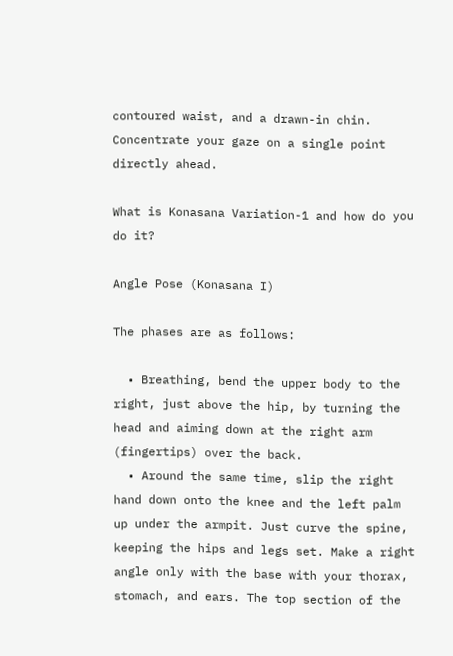contoured waist, and a drawn-in chin. Concentrate your gaze on a single point directly ahead.

What is Konasana Variation-1 and how do you do it?

Angle Pose (Konasana I)

The phases are as follows:

  • Breathing, bend the upper body to the right, just above the hip, by turning the head and aiming down at the right arm (fingertips) over the back.
  • Around the same time, slip the right hand down onto the knee and the left palm up under the armpit. Just curve the spine, keeping the hips and legs set. Make a right angle only with the base with your thorax, stomach, and ears. The top section of the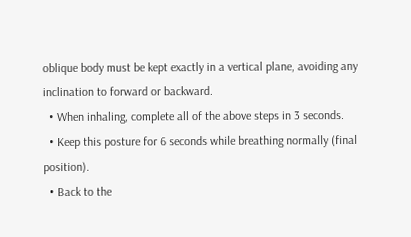oblique body must be kept exactly in a vertical plane, avoiding any inclination to forward or backward.
  • When inhaling, complete all of the above steps in 3 seconds.
  • Keep this posture for 6 seconds while breathing normally (final position).
  • Back to the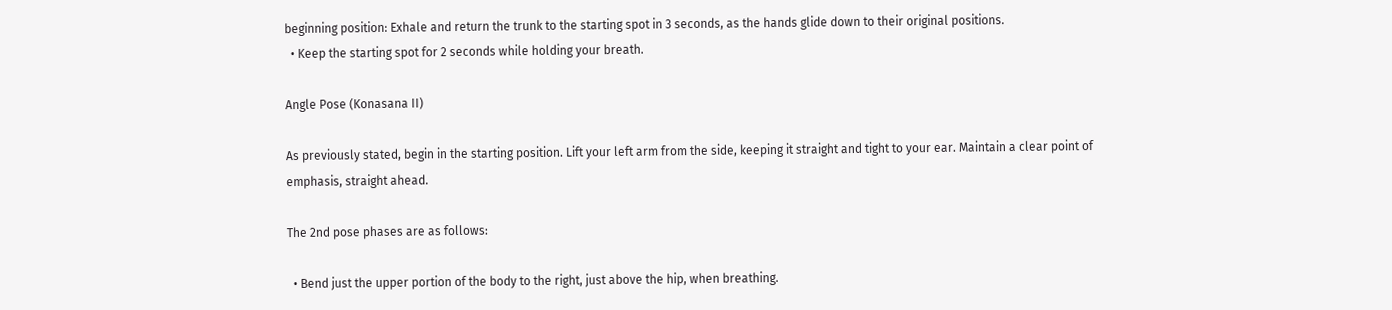beginning position: Exhale and return the trunk to the starting spot in 3 seconds, as the hands glide down to their original positions.
  • Keep the starting spot for 2 seconds while holding your breath.

Angle Pose (Konasana II)

As previously stated, begin in the starting position. Lift your left arm from the side, keeping it straight and tight to your ear. Maintain a clear point of emphasis, straight ahead.

The 2nd pose phases are as follows:

  • Bend just the upper portion of the body to the right, just above the hip, when breathing.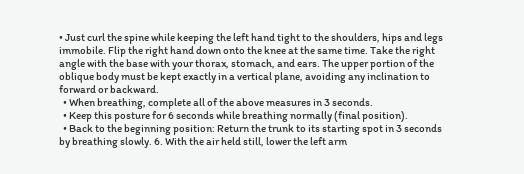• Just curl the spine while keeping the left hand tight to the shoulders, hips and legs immobile. Flip the right hand down onto the knee at the same time. Take the right angle with the base with your thorax, stomach, and ears. The upper portion of the oblique body must be kept exactly in a vertical plane, avoiding any inclination to forward or backward.
  • When breathing, complete all of the above measures in 3 seconds.
  • Keep this posture for 6 seconds while breathing normally (final position).
  • Back to the beginning position: Return the trunk to its starting spot in 3 seconds by breathing slowly. 6. With the air held still, lower the left arm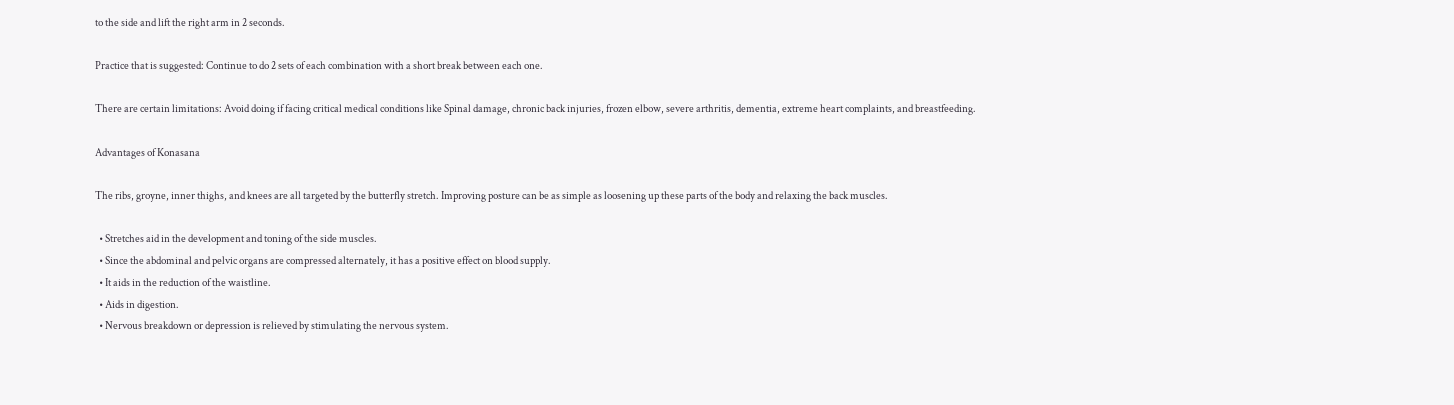to the side and lift the right arm in 2 seconds.

Practice that is suggested: Continue to do 2 sets of each combination with a short break between each one.

There are certain limitations: Avoid doing if facing critical medical conditions like Spinal damage, chronic back injuries, frozen elbow, severe arthritis, dementia, extreme heart complaints, and breastfeeding.

Advantages of Konasana

The ribs, groyne, inner thighs, and knees are all targeted by the butterfly stretch. Improving posture can be as simple as loosening up these parts of the body and relaxing the back muscles.

  • Stretches aid in the development and toning of the side muscles.
  • Since the abdominal and pelvic organs are compressed alternately, it has a positive effect on blood supply.
  • It aids in the reduction of the waistline.
  • Aids in digestion.
  • Nervous breakdown or depression is relieved by stimulating the nervous system.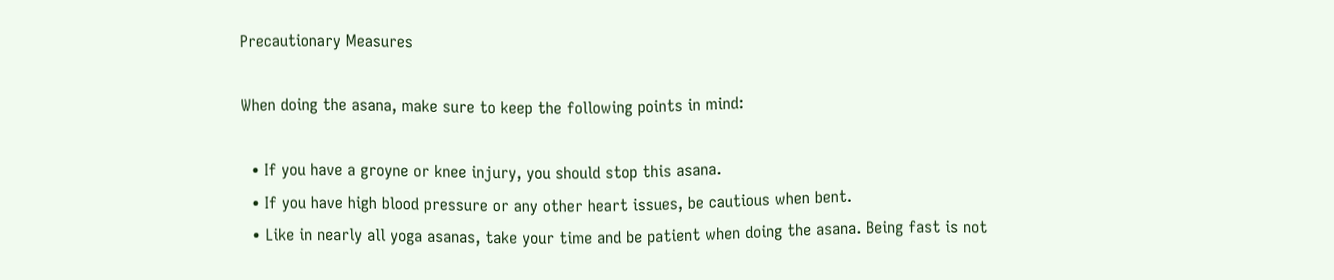Precautionary Measures

When doing the asana, make sure to keep the following points in mind:

  • If you have a groyne or knee injury, you should stop this asana.
  • If you have high blood pressure or any other heart issues, be cautious when bent.
  • Like in nearly all yoga asanas, take your time and be patient when doing the asana. Being fast is not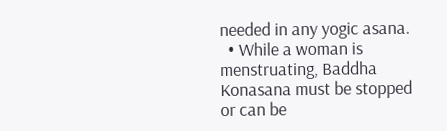needed in any yogic asana.
  • While a woman is menstruating, Baddha Konasana must be stopped or can be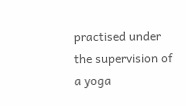practised under the supervision of a yoga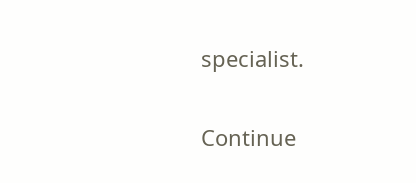specialist.

Continue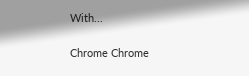With...

Chrome Chrome